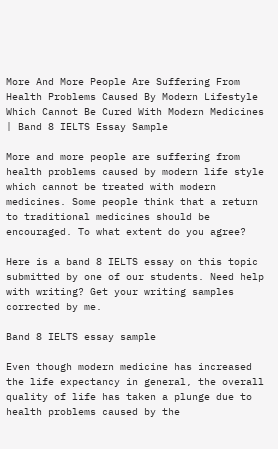More And More People Are Suffering From Health Problems Caused By Modern Lifestyle Which Cannot Be Cured With Modern Medicines | Band 8 IELTS Essay Sample

More and more people are suffering from health problems caused by modern life style which cannot be treated with modern medicines. Some people think that a return to traditional medicines should be encouraged. To what extent do you agree?

Here is a band 8 IELTS essay on this topic submitted by one of our students. Need help with writing? Get your writing samples corrected by me.

Band 8 IELTS essay sample

Even though modern medicine has increased the life expectancy in general, the overall quality of life has taken a plunge due to health problems caused by the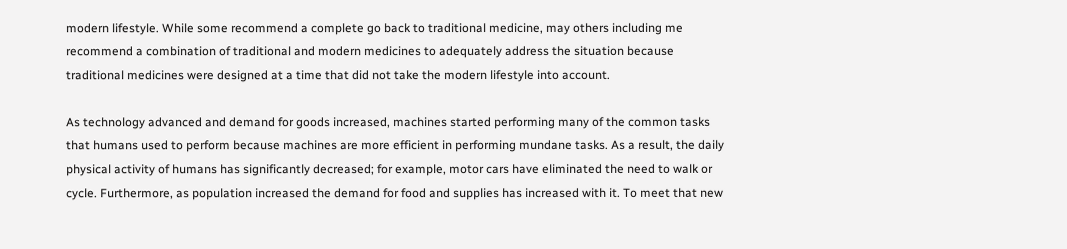modern lifestyle. While some recommend a complete go back to traditional medicine, may others including me recommend a combination of traditional and modern medicines to adequately address the situation because traditional medicines were designed at a time that did not take the modern lifestyle into account.

As technology advanced and demand for goods increased, machines started performing many of the common tasks that humans used to perform because machines are more efficient in performing mundane tasks. As a result, the daily physical activity of humans has significantly decreased; for example, motor cars have eliminated the need to walk or cycle. Furthermore, as population increased the demand for food and supplies has increased with it. To meet that new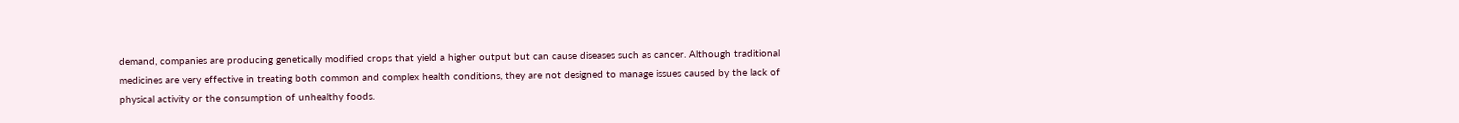demand, companies are producing genetically modified crops that yield a higher output but can cause diseases such as cancer. Although traditional medicines are very effective in treating both common and complex health conditions, they are not designed to manage issues caused by the lack of physical activity or the consumption of unhealthy foods.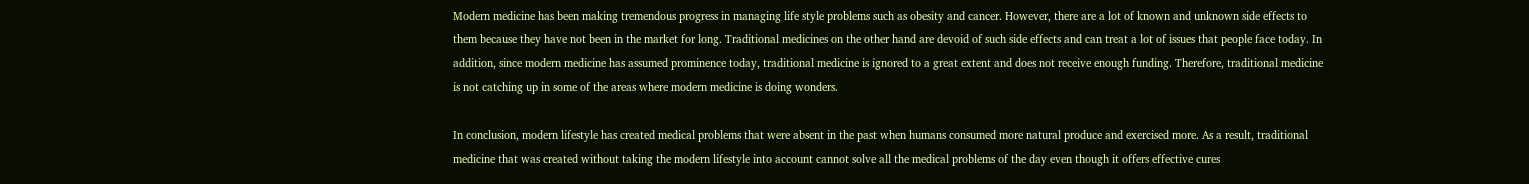Modern medicine has been making tremendous progress in managing life style problems such as obesity and cancer. However, there are a lot of known and unknown side effects to them because they have not been in the market for long. Traditional medicines on the other hand are devoid of such side effects and can treat a lot of issues that people face today. In addition, since modern medicine has assumed prominence today, traditional medicine is ignored to a great extent and does not receive enough funding. Therefore, traditional medicine is not catching up in some of the areas where modern medicine is doing wonders.

In conclusion, modern lifestyle has created medical problems that were absent in the past when humans consumed more natural produce and exercised more. As a result, traditional medicine that was created without taking the modern lifestyle into account cannot solve all the medical problems of the day even though it offers effective cures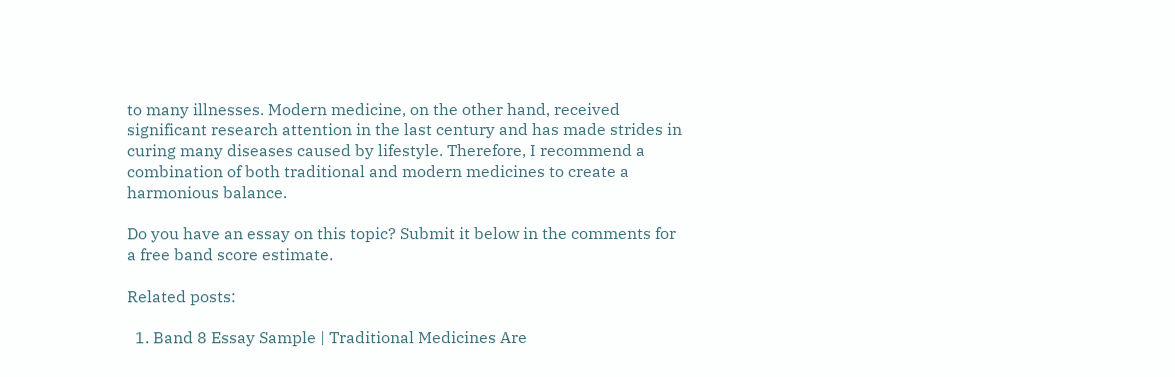to many illnesses. Modern medicine, on the other hand, received significant research attention in the last century and has made strides in curing many diseases caused by lifestyle. Therefore, I recommend a combination of both traditional and modern medicines to create a harmonious balance.

Do you have an essay on this topic? Submit it below in the comments for a free band score estimate.

Related posts:

  1. Band 8 Essay Sample | Traditional Medicines Are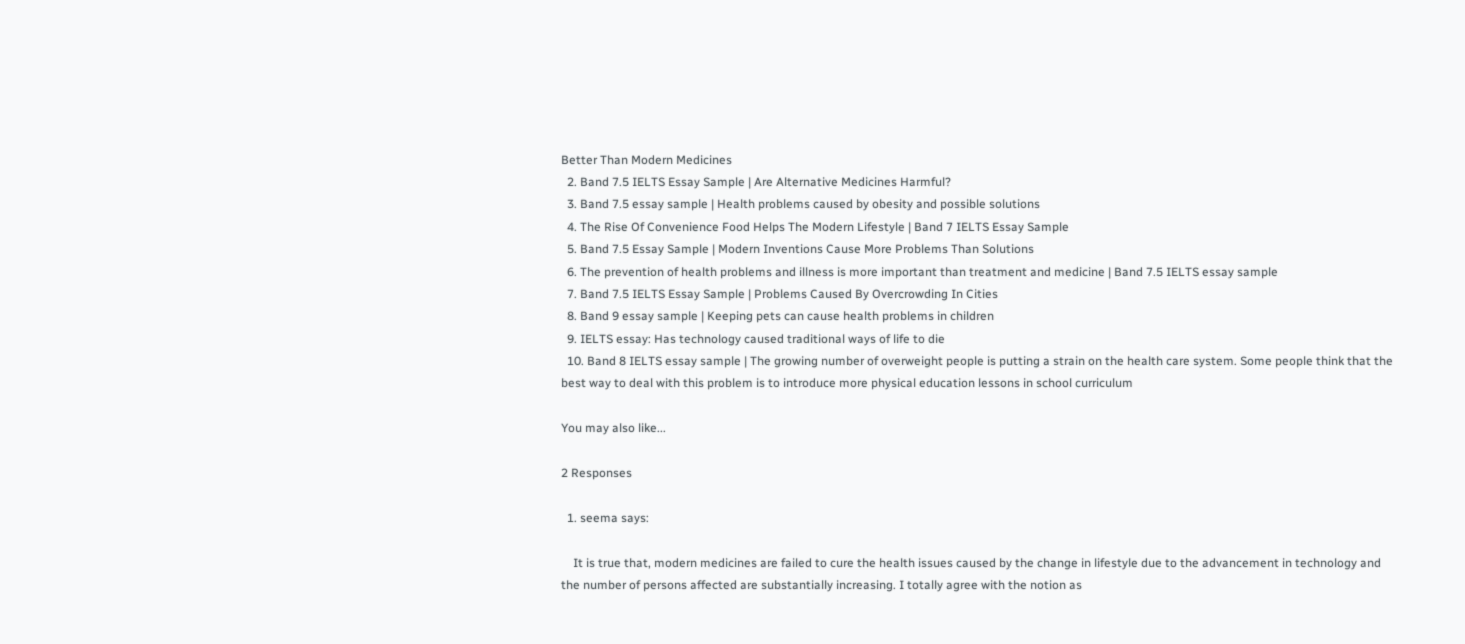Better Than Modern Medicines
  2. Band 7.5 IELTS Essay Sample | Are Alternative Medicines Harmful?
  3. Band 7.5 essay sample | Health problems caused by obesity and possible solutions
  4. The Rise Of Convenience Food Helps The Modern Lifestyle | Band 7 IELTS Essay Sample
  5. Band 7.5 Essay Sample | Modern Inventions Cause More Problems Than Solutions
  6. The prevention of health problems and illness is more important than treatment and medicine | Band 7.5 IELTS essay sample
  7. Band 7.5 IELTS Essay Sample | Problems Caused By Overcrowding In Cities
  8. Band 9 essay sample | Keeping pets can cause health problems in children
  9. IELTS essay: Has technology caused traditional ways of life to die
  10. Band 8 IELTS essay sample | The growing number of overweight people is putting a strain on the health care system. Some people think that the best way to deal with this problem is to introduce more physical education lessons in school curriculum

You may also like...

2 Responses

  1. seema says:

    It is true that, modern medicines are failed to cure the health issues caused by the change in lifestyle due to the advancement in technology and the number of persons affected are substantially increasing. I totally agree with the notion as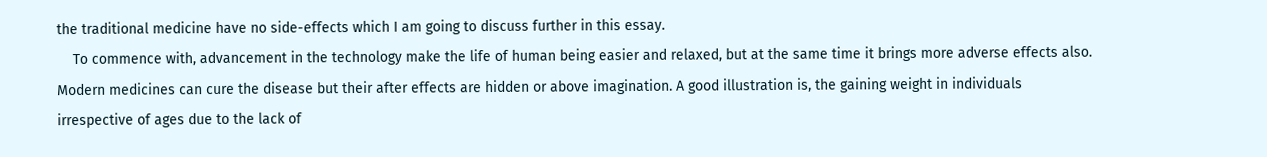the traditional medicine have no side-effects which I am going to discuss further in this essay.
    To commence with, advancement in the technology make the life of human being easier and relaxed, but at the same time it brings more adverse effects also. Modern medicines can cure the disease but their after effects are hidden or above imagination. A good illustration is, the gaining weight in individuals irrespective of ages due to the lack of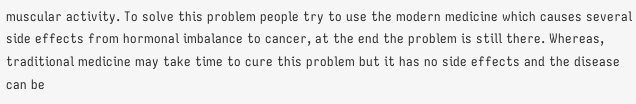muscular activity. To solve this problem people try to use the modern medicine which causes several side effects from hormonal imbalance to cancer, at the end the problem is still there. Whereas, traditional medicine may take time to cure this problem but it has no side effects and the disease can be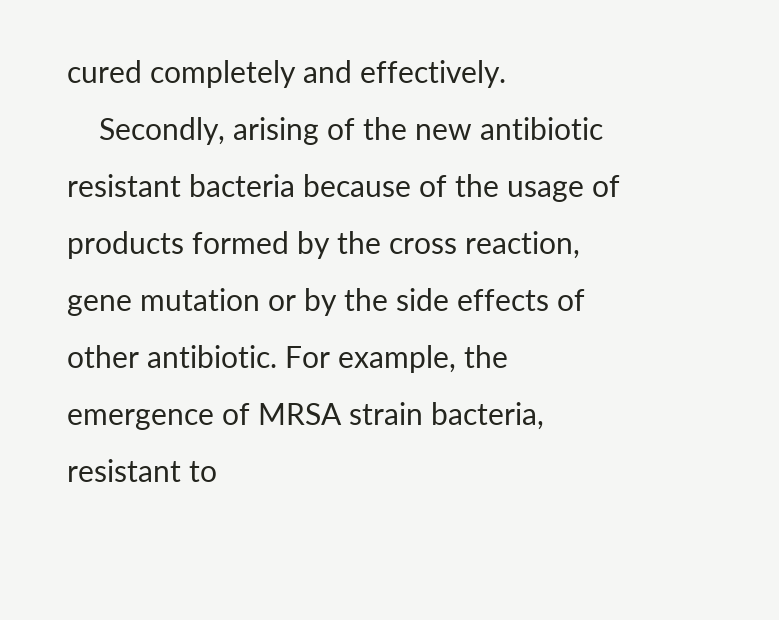cured completely and effectively.
    Secondly, arising of the new antibiotic resistant bacteria because of the usage of products formed by the cross reaction, gene mutation or by the side effects of other antibiotic. For example, the emergence of MRSA strain bacteria, resistant to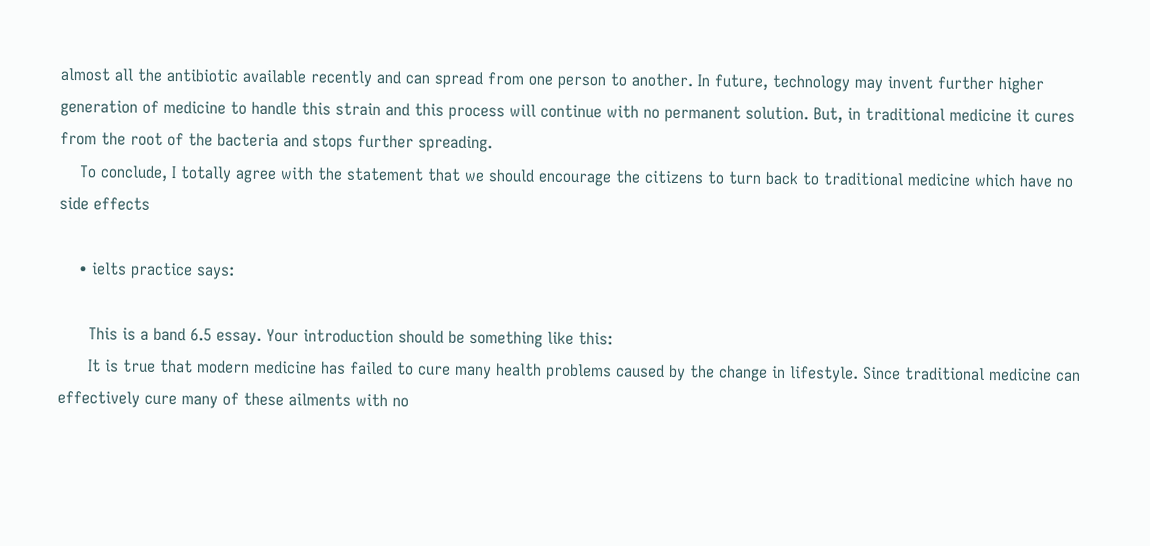almost all the antibiotic available recently and can spread from one person to another. In future, technology may invent further higher generation of medicine to handle this strain and this process will continue with no permanent solution. But, in traditional medicine it cures from the root of the bacteria and stops further spreading.
    To conclude, I totally agree with the statement that we should encourage the citizens to turn back to traditional medicine which have no side effects

    • ielts practice says:

      This is a band 6.5 essay. Your introduction should be something like this:
      It is true that modern medicine has failed to cure many health problems caused by the change in lifestyle. Since traditional medicine can effectively cure many of these ailments with no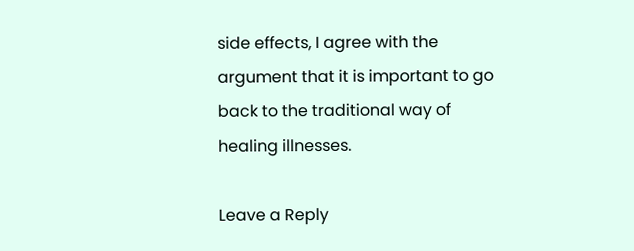side effects, I agree with the argument that it is important to go back to the traditional way of healing illnesses.

Leave a Reply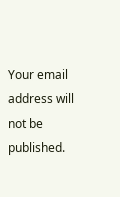Your email address will not be published.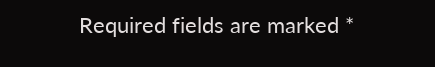Required fields are marked *